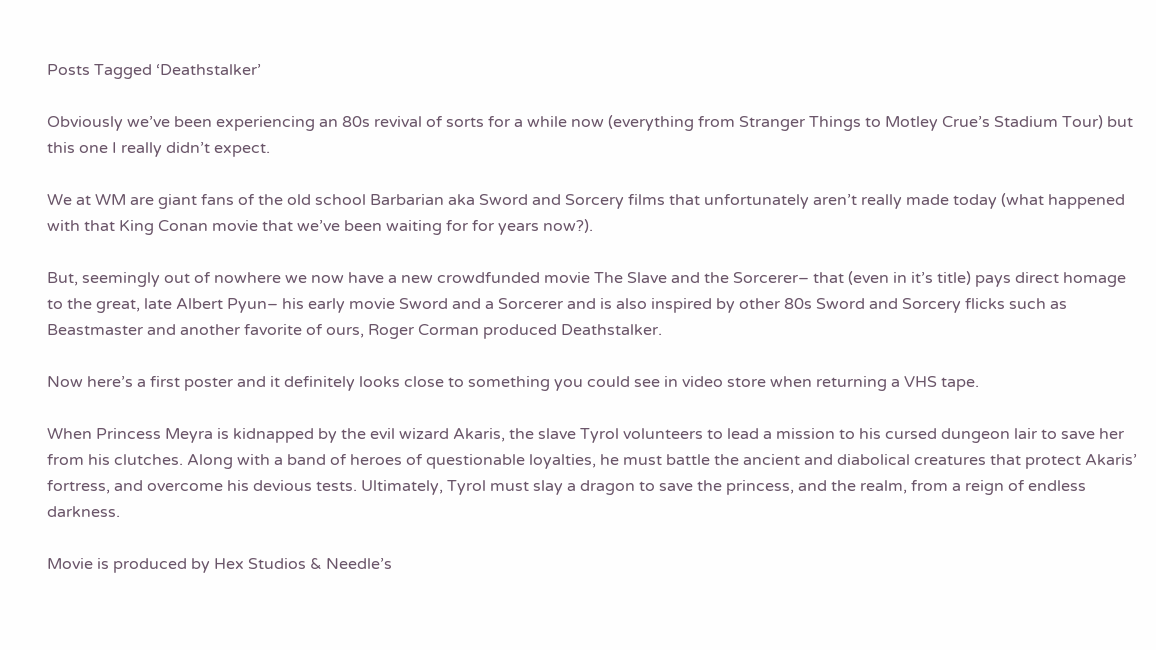Posts Tagged ‘Deathstalker’

Obviously we’ve been experiencing an 80s revival of sorts for a while now (everything from Stranger Things to Motley Crue’s Stadium Tour) but this one I really didn’t expect.

We at WM are giant fans of the old school Barbarian aka Sword and Sorcery films that unfortunately aren’t really made today (what happened with that King Conan movie that we’ve been waiting for for years now?).

But, seemingly out of nowhere we now have a new crowdfunded movie The Slave and the Sorcerer– that (even in it’s title) pays direct homage to the great, late Albert Pyun– his early movie Sword and a Sorcerer and is also inspired by other 80s Sword and Sorcery flicks such as Beastmaster and another favorite of ours, Roger Corman produced Deathstalker.

Now here’s a first poster and it definitely looks close to something you could see in video store when returning a VHS tape.

When Princess Meyra is kidnapped by the evil wizard Akaris, the slave Tyrol volunteers to lead a mission to his cursed dungeon lair to save her from his clutches. Along with a band of heroes of questionable loyalties, he must battle the ancient and diabolical creatures that protect Akaris’ fortress, and overcome his devious tests. Ultimately, Tyrol must slay a dragon to save the princess, and the realm, from a reign of endless darkness.

Movie is produced by Hex Studios & Needle’s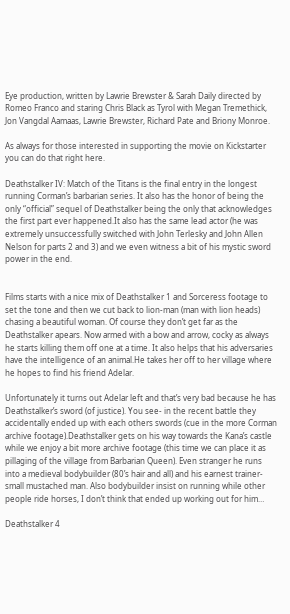Eye production, written by Lawrie Brewster & Sarah Daily directed by Romeo Franco and staring Chris Black as Tyrol with Megan Tremethick, Jon Vangdal Aamaas, Lawrie Brewster, Richard Pate and Briony Monroe.

As always for those interested in supporting the movie on Kickstarter you can do that right here.

Deathstalker IV: Match of the Titans is the final entry in the longest running Corman’s barbarian series. It also has the honor of being the only “official” sequel of Deathstalker being the only that acknowledges the first part ever happened.It also has the same lead actor (he was extremely unsuccessfully switched with John Terlesky and John Allen Nelson for parts 2 and 3) and we even witness a bit of his mystic sword power in the end.


Films starts with a nice mix of Deathstalker 1 and Sorceress footage to set the tone and then we cut back to lion-man (man with lion heads) chasing a beautiful woman. Of course they don’t get far as the Deathstalker apears. Now armed with a bow and arrow, cocky as always he starts killing them off one at a time. It also helps that his adversaries have the intelligence of an animal.He takes her off to her village where he hopes to find his friend Adelar.

Unfortunately it turns out Adelar left and that’s very bad because he has Deathstalker’s sword (of justice). You see- in the recent battle they accidentally ended up with each others swords (cue in the more Corman archive footage).Deathstalker gets on his way towards the Kana’s castle while we enjoy a bit more archive footage (this time we can place it as pillaging of the village from Barbarian Queen). Even stranger he runs into a medieval bodybuilder (80’s hair and all) and his earnest trainer- small mustached man. Also bodybuilder insist on running while other people ride horses, I don’t think that ended up working out for him…

Deathstalker 4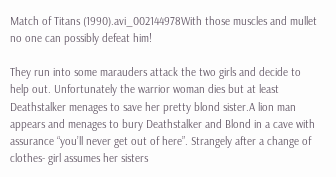Match of Titans (1990).avi_002144978With those muscles and mullet no one can possibly defeat him!

They run into some marauders attack the two girls and decide to help out. Unfortunately the warrior woman dies but at least Deathstalker menages to save her pretty blond sister.A lion man appears and menages to bury Deathstalker and Blond in a cave with assurance “you’ll never get out of here”. Strangely after a change of clothes- girl assumes her sisters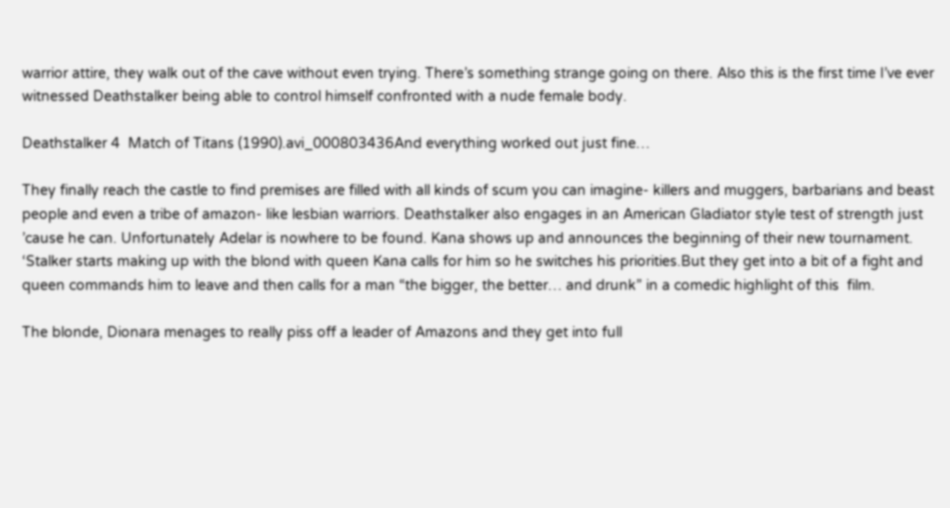warrior attire, they walk out of the cave without even trying. There’s something strange going on there. Also this is the first time I’ve ever witnessed Deathstalker being able to control himself confronted with a nude female body.

Deathstalker 4  Match of Titans (1990).avi_000803436And everything worked out just fine…

They finally reach the castle to find premises are filled with all kinds of scum you can imagine- killers and muggers, barbarians and beast people and even a tribe of amazon- like lesbian warriors. Deathstalker also engages in an American Gladiator style test of strength just ’cause he can. Unfortunately Adelar is nowhere to be found. Kana shows up and announces the beginning of their new tournament. ‘Stalker starts making up with the blond with queen Kana calls for him so he switches his priorities.But they get into a bit of a fight and queen commands him to leave and then calls for a man “the bigger, the better… and drunk” in a comedic highlight of this  film.

The blonde, Dionara menages to really piss off a leader of Amazons and they get into full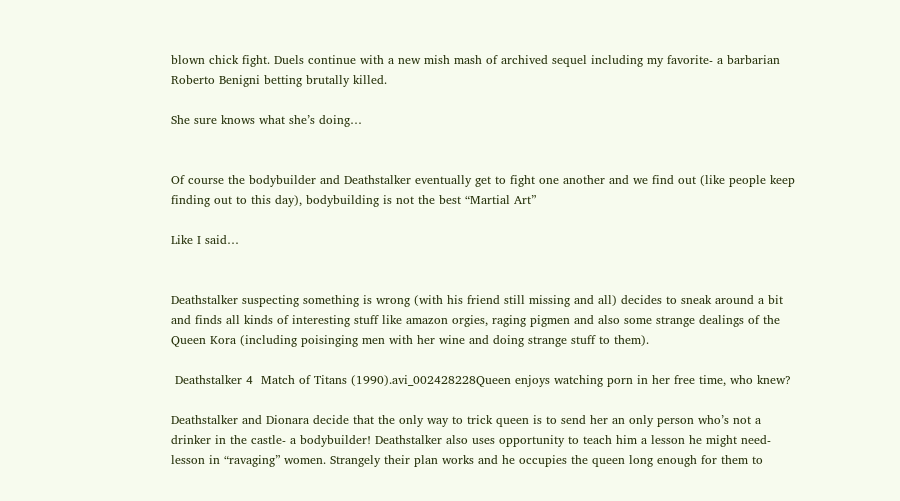blown chick fight. Duels continue with a new mish mash of archived sequel including my favorite- a barbarian Roberto Benigni betting brutally killed.

She sure knows what she’s doing…


Of course the bodybuilder and Deathstalker eventually get to fight one another and we find out (like people keep finding out to this day), bodybuilding is not the best “Martial Art”

Like I said…


Deathstalker suspecting something is wrong (with his friend still missing and all) decides to sneak around a bit and finds all kinds of interesting stuff like amazon orgies, raging pigmen and also some strange dealings of the Queen Kora (including poisinging men with her wine and doing strange stuff to them).

 Deathstalker 4  Match of Titans (1990).avi_002428228Queen enjoys watching porn in her free time, who knew?

Deathstalker and Dionara decide that the only way to trick queen is to send her an only person who’s not a drinker in the castle- a bodybuilder! Deathstalker also uses opportunity to teach him a lesson he might need- lesson in “ravaging” women. Strangely their plan works and he occupies the queen long enough for them to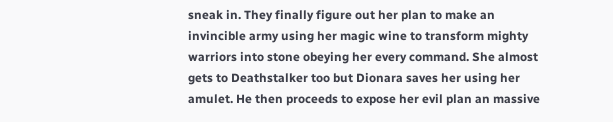sneak in. They finally figure out her plan to make an invincible army using her magic wine to transform mighty warriors into stone obeying her every command. She almost gets to Deathstalker too but Dionara saves her using her amulet. He then proceeds to expose her evil plan an massive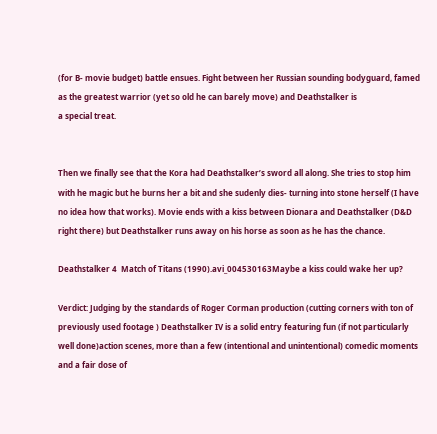(for B- movie budget) battle ensues. Fight between her Russian sounding bodyguard, famed as the greatest warrior (yet so old he can barely move) and Deathstalker is
a special treat.


Then we finally see that the Kora had Deathstalker’s sword all along. She tries to stop him with he magic but he burns her a bit and she sudenly dies- turning into stone herself (I have no idea how that works). Movie ends with a kiss between Dionara and Deathstalker (D&D right there) but Deathstalker runs away on his horse as soon as he has the chance.

Deathstalker 4  Match of Titans (1990).avi_004530163Maybe a kiss could wake her up?

Verdict: Judging by the standards of Roger Corman production (cutting corners with ton of previously used footage ) Deathstalker IV is a solid entry featuring fun (if not particularly well done)action scenes, more than a few (intentional and unintentional) comedic moments and a fair dose of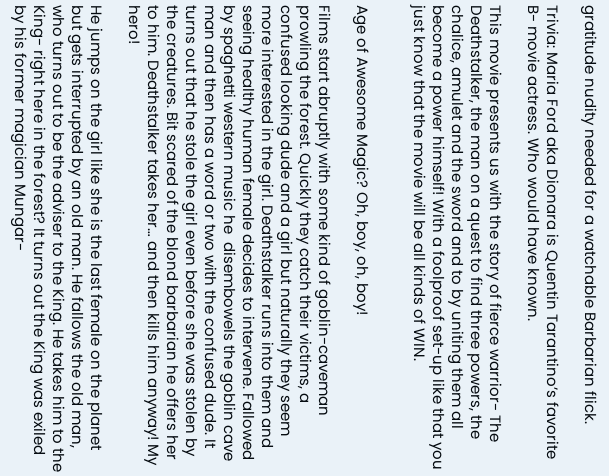gratitude nudity needed for a watchable Barbarian flick.

Trivia: Maria Ford aka Dionara is Quentin Tarantino’s favorite B- movie actress. Who would have known.

This movie presents us with the story of fierce warrior- The Deathstalker, the man on a quest to find three powers, the chalice, amulet and the sword and to by uniting them all become a power himself! With a foolproof set-up like that you just know that the movie will be all kinds of WIN.


Age of Awesome Magic? Oh, boy, oh, boy!

Films start abruptly with some kind of goblin-caveman prowling the forest. Quickly they catch their victims, a confused looking dude and a girl but naturally they seem more interested in the girl. Deathstalker runs into them and seeing healthy human female decides to intervene. Fallowed by spaghetti western music he  disembowels the goblin cave man and then has a word or two with the confused dude. It turns out that he stole the girl even before she was stolen by the creatures. Bit scared of the blond barbarian he offers her to him. Deathstalker takes her… and then kills him anyway! My hero!

He jumps on the girl like she is the last female on the planet but gets interrupted by an old man. He fallows the old man, who turns out to be the adviser to the King. He takes him to the King- right here in the forest? It turns out the King was exiled by his former magician Mungar-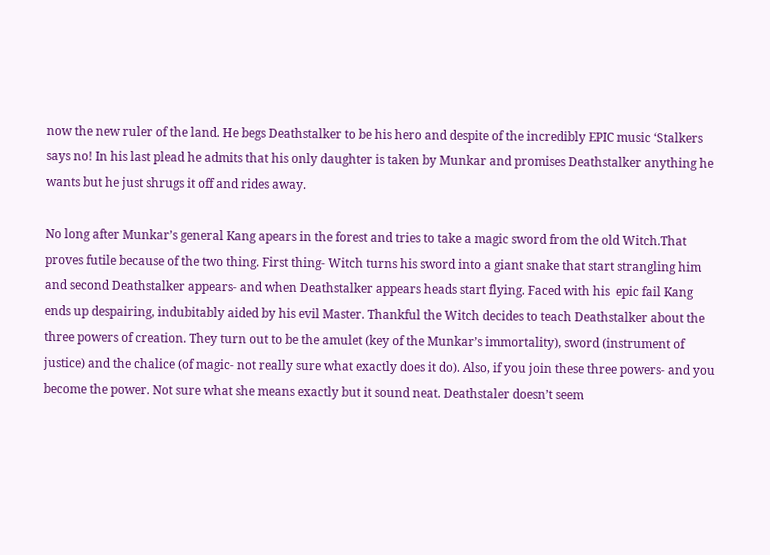now the new ruler of the land. He begs Deathstalker to be his hero and despite of the incredibly EPIC music ‘Stalkers says no! In his last plead he admits that his only daughter is taken by Munkar and promises Deathstalker anything he wants but he just shrugs it off and rides away.

No long after Munkar’s general Kang apears in the forest and tries to take a magic sword from the old Witch.That proves futile because of the two thing. First thing- Witch turns his sword into a giant snake that start strangling him and second Deathstalker appears- and when Deathstalker appears heads start flying. Faced with his  epic fail Kang ends up despairing, indubitably aided by his evil Master. Thankful the Witch decides to teach Deathstalker about the three powers of creation. They turn out to be the amulet (key of the Munkar’s immortality), sword (instrument of justice) and the chalice (of magic- not really sure what exactly does it do). Also, if you join these three powers- and you become the power. Not sure what she means exactly but it sound neat. Deathstaler doesn’t seem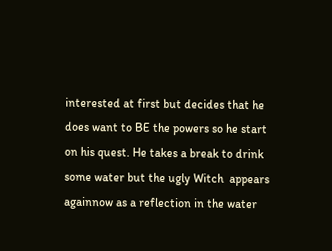interested at first but decides that he does want to BE the powers so he start on his quest. He takes a break to drink some water but the ugly Witch  appears againnow as a reflection in the water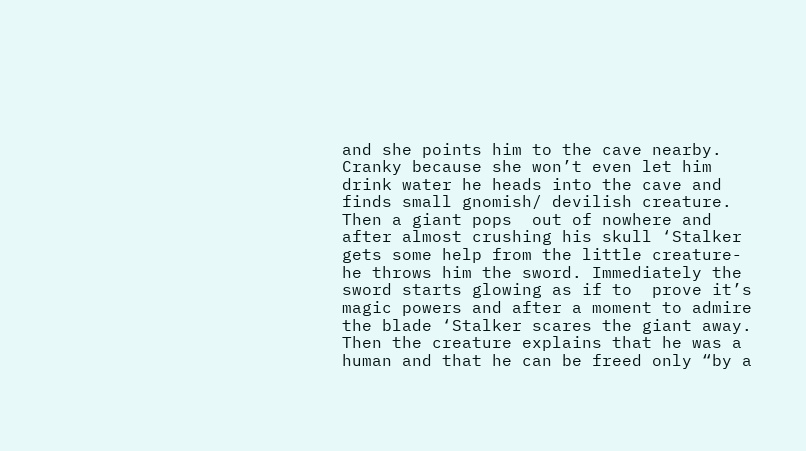and she points him to the cave nearby. Cranky because she won’t even let him drink water he heads into the cave and finds small gnomish/ devilish creature. Then a giant pops  out of nowhere and after almost crushing his skull ‘Stalker gets some help from the little creature- he throws him the sword. Immediately the sword starts glowing as if to  prove it’s magic powers and after a moment to admire the blade ‘Stalker scares the giant away. Then the creature explains that he was a human and that he can be freed only “by a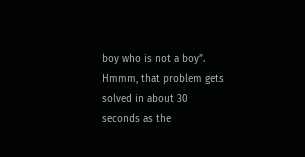boy who is not a boy”. Hmmm, that problem gets solved in about 30 seconds as the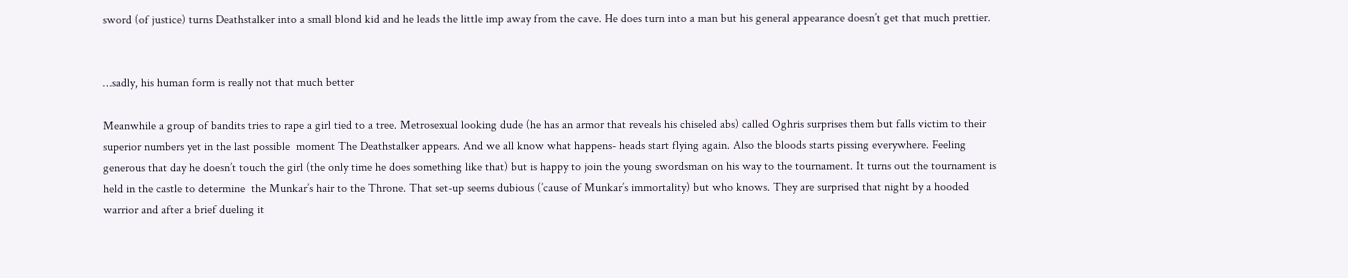sword (of justice) turns Deathstalker into a small blond kid and he leads the little imp away from the cave. He does turn into a man but his general appearance doesn’t get that much prettier.


…sadly, his human form is really not that much better

Meanwhile a group of bandits tries to rape a girl tied to a tree. Metrosexual looking dude (he has an armor that reveals his chiseled abs) called Oghris surprises them but falls victim to their superior numbers yet in the last possible  moment The Deathstalker appears. And we all know what happens- heads start flying again. Also the bloods starts pissing everywhere. Feeling generous that day he doesn’t touch the girl (the only time he does something like that) but is happy to join the young swordsman on his way to the tournament. It turns out the tournament is held in the castle to determine  the Munkar’s hair to the Throne. That set-up seems dubious (’cause of Munkar’s immortality) but who knows. They are surprised that night by a hooded warrior and after a brief dueling it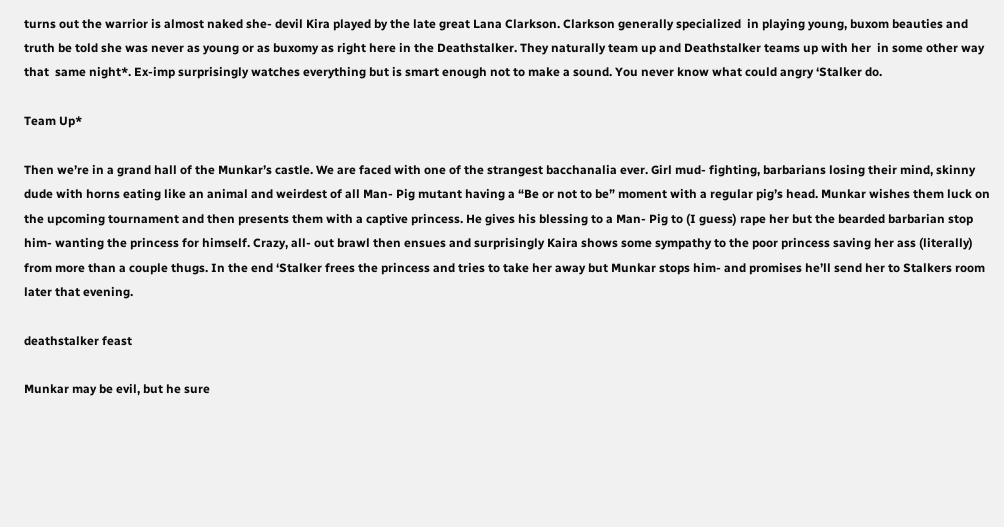turns out the warrior is almost naked she- devil Kira played by the late great Lana Clarkson. Clarkson generally specialized  in playing young, buxom beauties and truth be told she was never as young or as buxomy as right here in the Deathstalker. They naturally team up and Deathstalker teams up with her  in some other way that  same night*. Ex-imp surprisingly watches everything but is smart enough not to make a sound. You never know what could angry ‘Stalker do.

Team Up*

Then we’re in a grand hall of the Munkar’s castle. We are faced with one of the strangest bacchanalia ever. Girl mud- fighting, barbarians losing their mind, skinny dude with horns eating like an animal and weirdest of all Man- Pig mutant having a “Be or not to be” moment with a regular pig’s head. Munkar wishes them luck on the upcoming tournament and then presents them with a captive princess. He gives his blessing to a Man- Pig to (I guess) rape her but the bearded barbarian stop him- wanting the princess for himself. Crazy, all- out brawl then ensues and surprisingly Kaira shows some sympathy to the poor princess saving her ass (literally) from more than a couple thugs. In the end ‘Stalker frees the princess and tries to take her away but Munkar stops him- and promises he’ll send her to Stalkers room later that evening.

deathstalker feast

Munkar may be evil, but he sure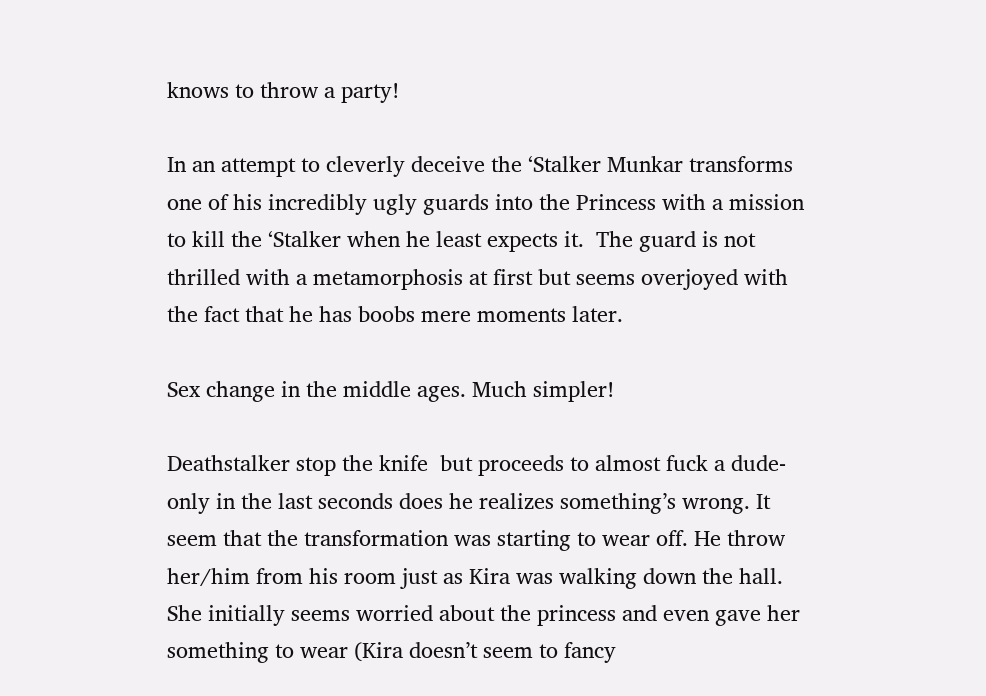knows to throw a party!

In an attempt to cleverly deceive the ‘Stalker Munkar transforms one of his incredibly ugly guards into the Princess with a mission to kill the ‘Stalker when he least expects it.  The guard is not thrilled with a metamorphosis at first but seems overjoyed with the fact that he has boobs mere moments later.

Sex change in the middle ages. Much simpler!

Deathstalker stop the knife  but proceeds to almost fuck a dude- only in the last seconds does he realizes something’s wrong. It seem that the transformation was starting to wear off. He throw her/him from his room just as Kira was walking down the hall. She initially seems worried about the princess and even gave her something to wear (Kira doesn’t seem to fancy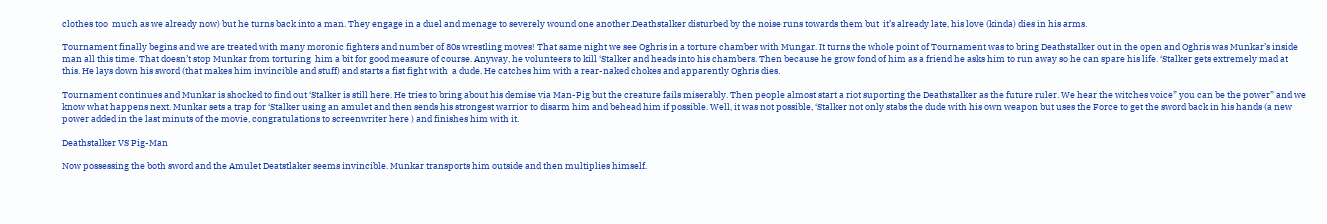clothes too  much as we already now) but he turns back into a man. They engage in a duel and menage to severely wound one another.Deathstalker disturbed by the noise runs towards them but  it’s already late, his love (kinda) dies in his arms.

Tournament finally begins and we are treated with many moronic fighters and number of 80s wrestling moves! That same night we see Oghris in a torture chamber with Mungar. It turns the whole point of Tournament was to bring Deathstalker out in the open and Oghris was Munkar’s inside man all this time. That doesn’t stop Munkar from torturing  him a bit for good measure of course. Anyway, he volunteers to kill ‘Stalker and heads into his chambers. Then because he grow fond of him as a friend he asks him to run away so he can spare his life. ‘Stalker gets extremely mad at this. He lays down his sword (that makes him invincible and stuff) and starts a fist fight with  a dude. He catches him with a rear-naked chokes and apparently Oghris dies.

Tournament continues and Munkar is shocked to find out ‘Stalker is still here. He tries to bring about his demise via Man-Pig but the creature fails miserably. Then people almost start a riot suporting the Deathstalker as the future ruler. We hear the witches voice” you can be the power” and we know what happens next. Munkar sets a trap for ‘Stalker using an amulet and then sends his strongest warrior to disarm him and behead him if possible. Well, it was not possible, ‘Stalker not only stabs the dude with his own weapon but uses the Force to get the sword back in his hands (a new power added in the last minuts of the movie, congratulations to screenwriter here ) and finishes him with it.

Deathstalker VS Pig-Man

Now possessing the both sword and the Amulet Deatstlaker seems invincible. Munkar transports him outside and then multiplies himself.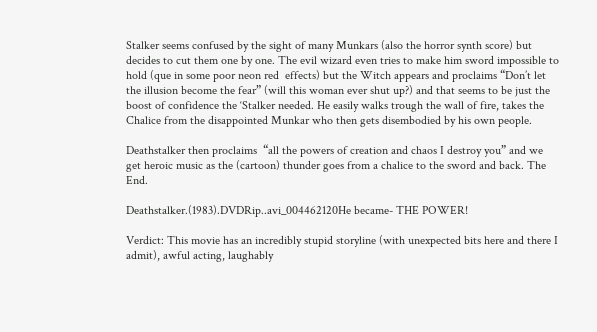Stalker seems confused by the sight of many Munkars (also the horror synth score) but decides to cut them one by one. The evil wizard even tries to make him sword impossible to hold (que in some poor neon red  effects) but the Witch appears and proclaims “Don’t let the illusion become the fear” (will this woman ever shut up?) and that seems to be just the boost of confidence the ‘Stalker needed. He easily walks trough the wall of fire, takes the Chalice from the disappointed Munkar who then gets disembodied by his own people.

Deathstalker then proclaims  “all the powers of creation and chaos I destroy you” and we get heroic music as the (cartoon) thunder goes from a chalice to the sword and back. The End.

Deathstalker.(1983).DVDRip..avi_004462120He became- THE POWER!

Verdict: This movie has an incredibly stupid storyline (with unexpected bits here and there I admit), awful acting, laughably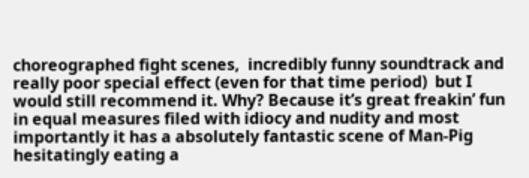choreographed fight scenes,  incredibly funny soundtrack and really poor special effect (even for that time period)  but I would still recommend it. Why? Because it’s great freakin’ fun in equal measures filed with idiocy and nudity and most importantly it has a absolutely fantastic scene of Man-Pig  hesitatingly eating a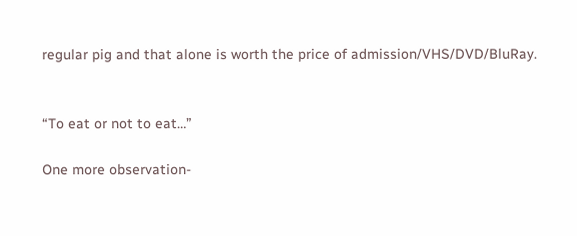regular pig and that alone is worth the price of admission/VHS/DVD/BluRay.


“To eat or not to eat…”

One more observation-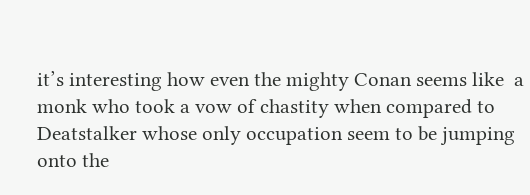it’s interesting how even the mighty Conan seems like  a monk who took a vow of chastity when compared to Deatstalker whose only occupation seem to be jumping onto the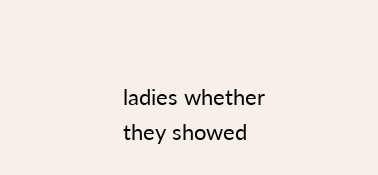ladies whether they showed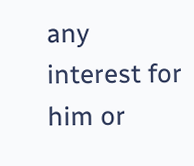any interest for him or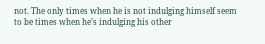not. The only times when he is not indulging himself seem to be times when he’s indulging his other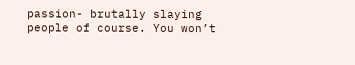passion- brutally slaying people of course. You won’t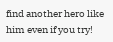find another hero like him even if you try!